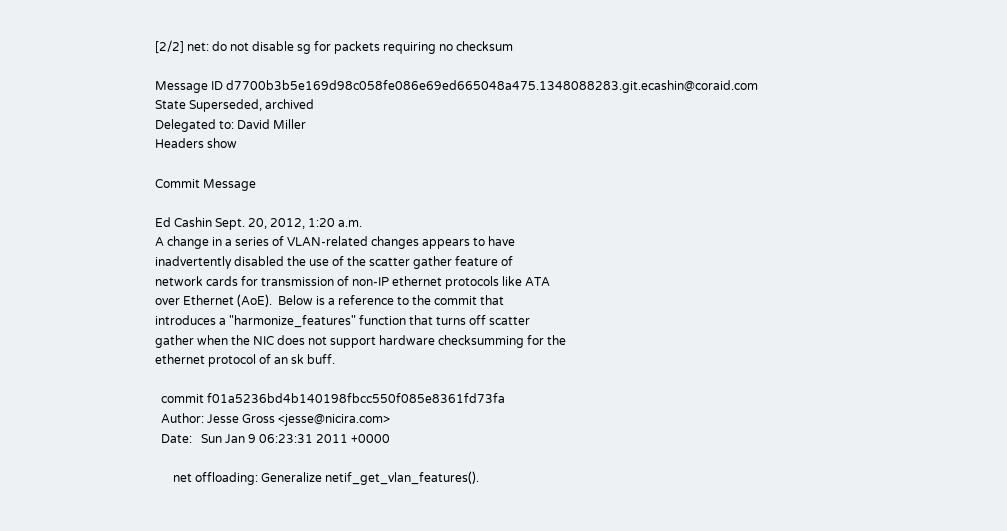[2/2] net: do not disable sg for packets requiring no checksum

Message ID d7700b3b5e169d98c058fe086e69ed665048a475.1348088283.git.ecashin@coraid.com
State Superseded, archived
Delegated to: David Miller
Headers show

Commit Message

Ed Cashin Sept. 20, 2012, 1:20 a.m.
A change in a series of VLAN-related changes appears to have
inadvertently disabled the use of the scatter gather feature of
network cards for transmission of non-IP ethernet protocols like ATA
over Ethernet (AoE).  Below is a reference to the commit that
introduces a "harmonize_features" function that turns off scatter
gather when the NIC does not support hardware checksumming for the
ethernet protocol of an sk buff.

  commit f01a5236bd4b140198fbcc550f085e8361fd73fa
  Author: Jesse Gross <jesse@nicira.com>
  Date:   Sun Jan 9 06:23:31 2011 +0000

      net offloading: Generalize netif_get_vlan_features().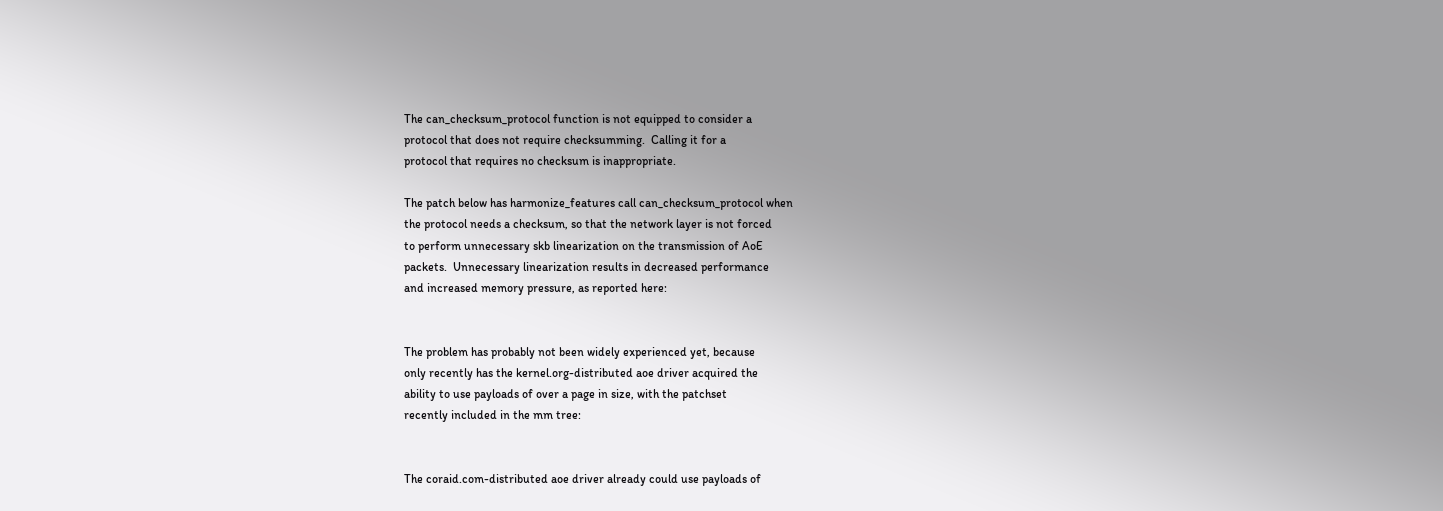The can_checksum_protocol function is not equipped to consider a
protocol that does not require checksumming.  Calling it for a
protocol that requires no checksum is inappropriate.

The patch below has harmonize_features call can_checksum_protocol when
the protocol needs a checksum, so that the network layer is not forced
to perform unnecessary skb linearization on the transmission of AoE
packets.  Unnecessary linearization results in decreased performance
and increased memory pressure, as reported here:


The problem has probably not been widely experienced yet, because
only recently has the kernel.org-distributed aoe driver acquired the
ability to use payloads of over a page in size, with the patchset
recently included in the mm tree:


The coraid.com-distributed aoe driver already could use payloads of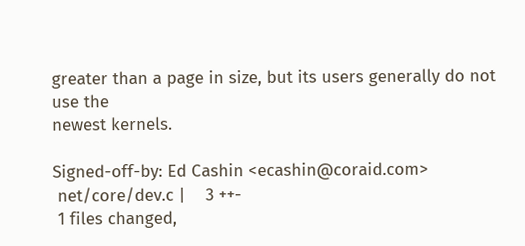greater than a page in size, but its users generally do not use the
newest kernels.

Signed-off-by: Ed Cashin <ecashin@coraid.com>
 net/core/dev.c |    3 ++-
 1 files changed,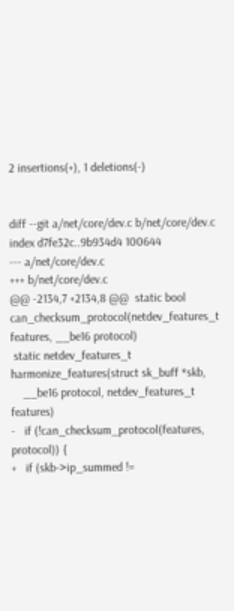2 insertions(+), 1 deletions(-)


diff --git a/net/core/dev.c b/net/core/dev.c
index d7fe32c..9b934d4 100644
--- a/net/core/dev.c
+++ b/net/core/dev.c
@@ -2134,7 +2134,8 @@  static bool can_checksum_protocol(netdev_features_t features, __be16 protocol)
 static netdev_features_t harmonize_features(struct sk_buff *skb,
    __be16 protocol, netdev_features_t features)
-   if (!can_checksum_protocol(features, protocol)) {
+   if (skb->ip_summed !=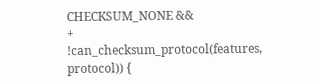CHECKSUM_NONE &&
+       !can_checksum_protocol(features, protocol)) {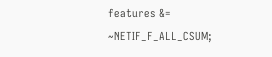features &= ~NETIF_F_ALL_CSUM;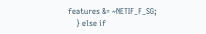features &= ~NETIF_F_SG;
    } else if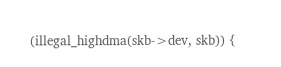(illegal_highdma(skb->dev, skb)) {